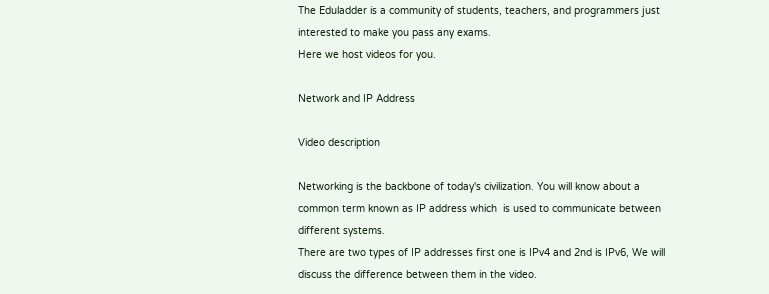The Eduladder is a community of students, teachers, and programmers just interested to make you pass any exams.
Here we host videos for you.

Network and IP Address

Video description

Networking is the backbone of today's civilization. You will know about a common term known as IP address which  is used to communicate between different systems.
There are two types of IP addresses first one is IPv4 and 2nd is IPv6, We will discuss the difference between them in the video.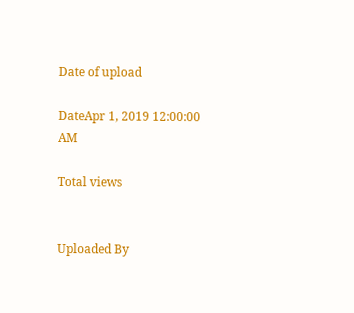Date of upload

DateApr 1, 2019 12:00:00 AM

Total views


Uploaded By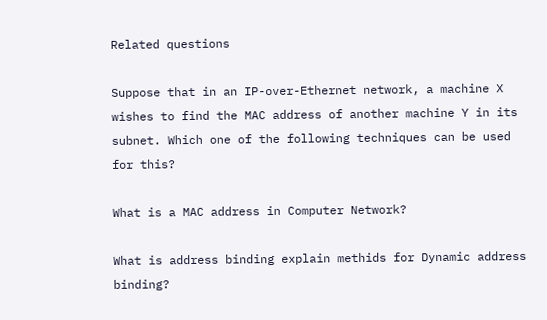Related questions

Suppose that in an IP-over-Ethernet network, a machine X wishes to find the MAC address of another machine Y in its subnet. Which one of the following techniques can be used for this?

What is a MAC address in Computer Network?

What is address binding explain methids for Dynamic address binding?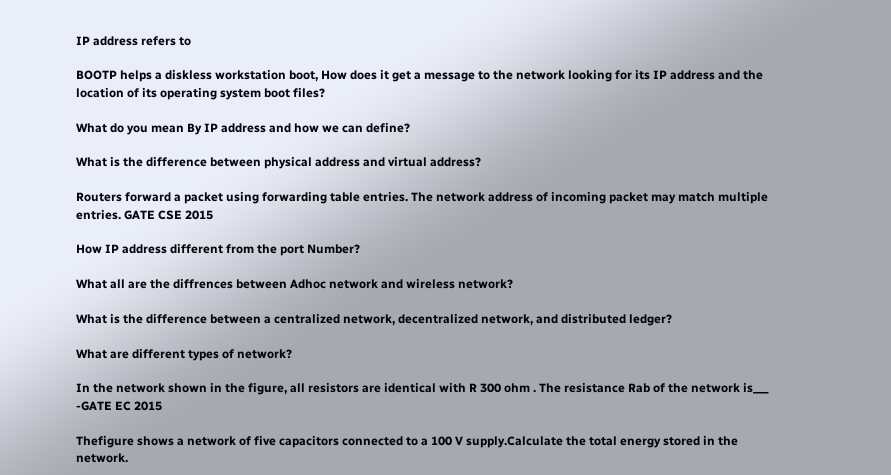IP address refers to

BOOTP helps a diskless workstation boot, How does it get a message to the network looking for its IP address and the location of its operating system boot files?

What do you mean By IP address and how we can define?

What is the difference between physical address and virtual address?

Routers forward a packet using forwarding table entries. The network address of incoming packet may match multiple entries. GATE CSE 2015

How IP address different from the port Number?

What all are the diffrences between Adhoc network and wireless network?

What is the difference between a centralized network, decentralized network, and distributed ledger?

What are different types of network?

In the network shown in the figure, all resistors are identical with R 300 ohm . The resistance Rab of the network is___ -GATE EC 2015

Thefigure shows a network of five capacitors connected to a 100 V supply.Calculate the total energy stored in the network.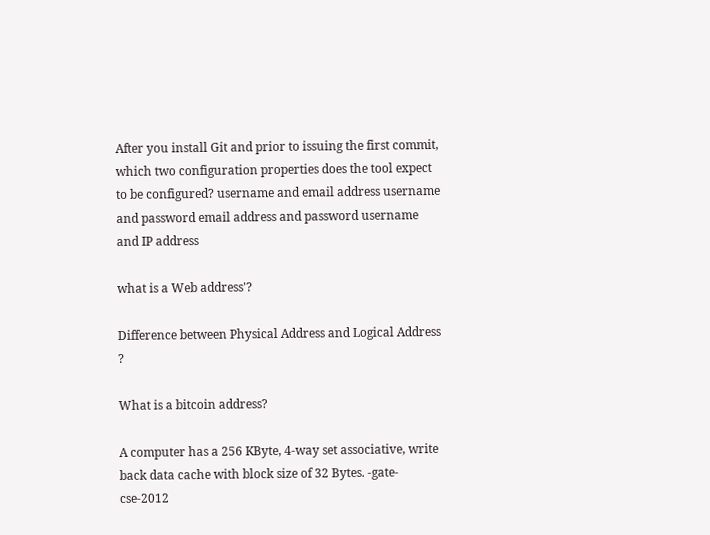After you install Git and prior to issuing the first commit, which two configuration properties does the tool expect to be configured? username and email address username and password email address and password username and IP address

what is a Web address'?

Difference between Physical Address and Logical Address ?

What is a bitcoin address?

A computer has a 256 KByte, 4-way set associative, write back data cache with block size of 32 Bytes. -gate-cse-2012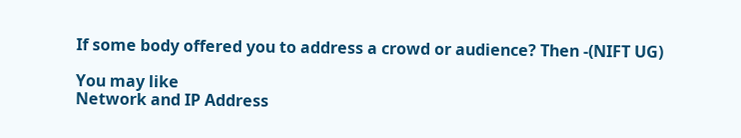If some body offered you to address a crowd or audience? Then -(NIFT UG)

You may like
Network and IP Address